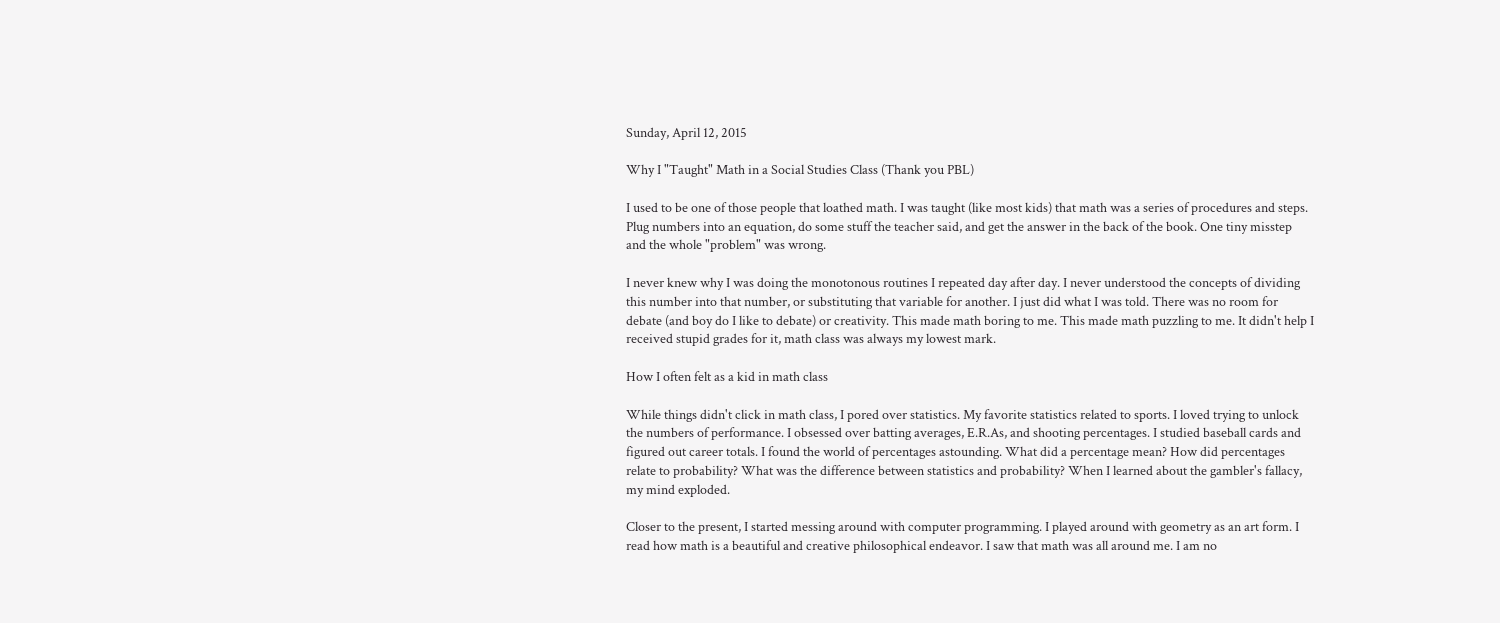Sunday, April 12, 2015

Why I "Taught" Math in a Social Studies Class (Thank you PBL)

I used to be one of those people that loathed math. I was taught (like most kids) that math was a series of procedures and steps. Plug numbers into an equation, do some stuff the teacher said, and get the answer in the back of the book. One tiny misstep and the whole "problem" was wrong.

I never knew why I was doing the monotonous routines I repeated day after day. I never understood the concepts of dividing this number into that number, or substituting that variable for another. I just did what I was told. There was no room for debate (and boy do I like to debate) or creativity. This made math boring to me. This made math puzzling to me. It didn't help I received stupid grades for it, math class was always my lowest mark.

How I often felt as a kid in math class

While things didn't click in math class, I pored over statistics. My favorite statistics related to sports. I loved trying to unlock the numbers of performance. I obsessed over batting averages, E.R.As, and shooting percentages. I studied baseball cards and figured out career totals. I found the world of percentages astounding. What did a percentage mean? How did percentages relate to probability? What was the difference between statistics and probability? When I learned about the gambler's fallacy, my mind exploded.

Closer to the present, I started messing around with computer programming. I played around with geometry as an art form. I read how math is a beautiful and creative philosophical endeavor. I saw that math was all around me. I am no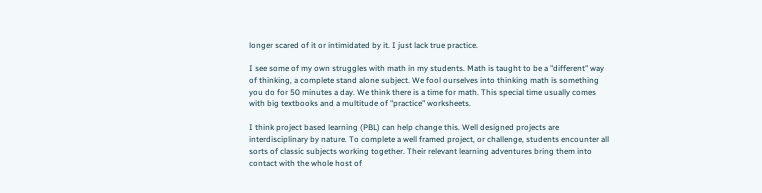longer scared of it or intimidated by it. I just lack true practice.

I see some of my own struggles with math in my students. Math is taught to be a "different" way of thinking, a complete stand alone subject. We fool ourselves into thinking math is something you do for 50 minutes a day. We think there is a time for math. This special time usually comes with big textbooks and a multitude of "practice" worksheets.

I think project based learning (PBL) can help change this. Well designed projects are interdisciplinary by nature. To complete a well framed project, or challenge, students encounter all sorts of classic subjects working together. Their relevant learning adventures bring them into contact with the whole host of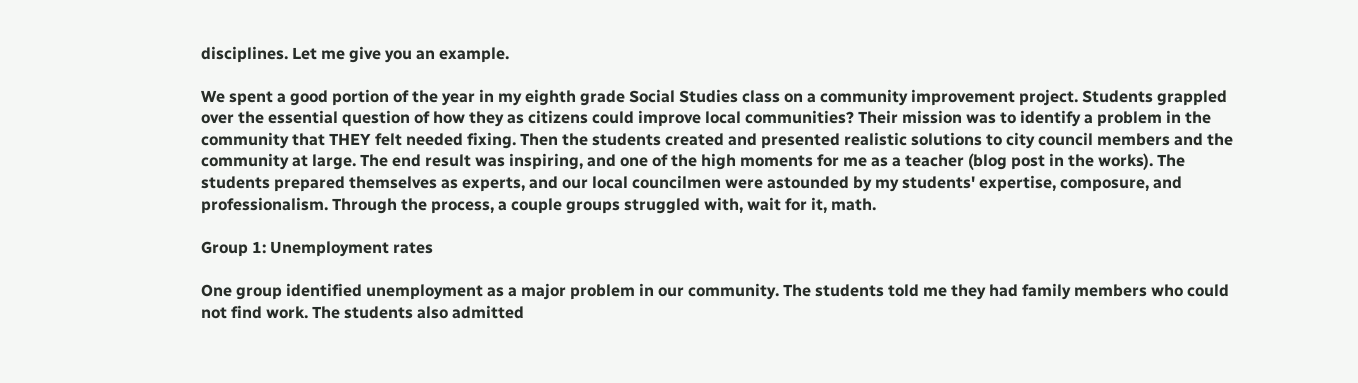disciplines. Let me give you an example.

We spent a good portion of the year in my eighth grade Social Studies class on a community improvement project. Students grappled over the essential question of how they as citizens could improve local communities? Their mission was to identify a problem in the community that THEY felt needed fixing. Then the students created and presented realistic solutions to city council members and the community at large. The end result was inspiring, and one of the high moments for me as a teacher (blog post in the works). The students prepared themselves as experts, and our local councilmen were astounded by my students' expertise, composure, and professionalism. Through the process, a couple groups struggled with, wait for it, math.

Group 1: Unemployment rates

One group identified unemployment as a major problem in our community. The students told me they had family members who could not find work. The students also admitted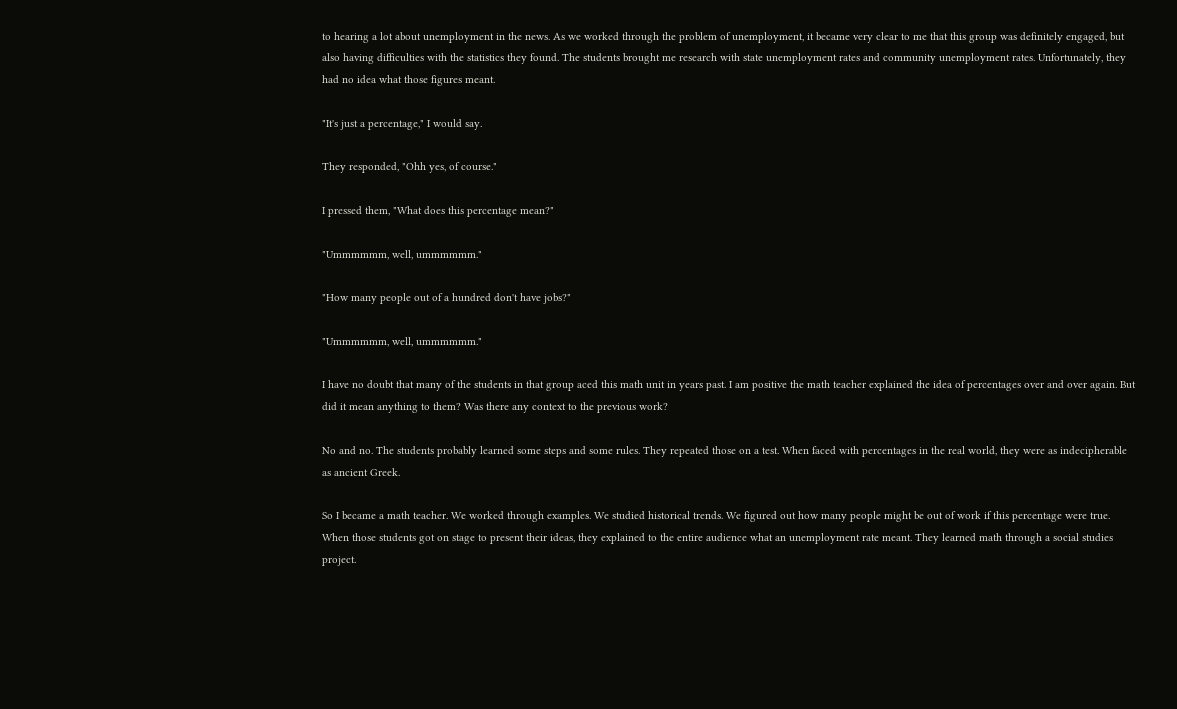to hearing a lot about unemployment in the news. As we worked through the problem of unemployment, it became very clear to me that this group was definitely engaged, but also having difficulties with the statistics they found. The students brought me research with state unemployment rates and community unemployment rates. Unfortunately, they had no idea what those figures meant.

"It's just a percentage," I would say.

They responded, "Ohh yes, of course."

I pressed them, "What does this percentage mean?"

"Ummmmmm, well, ummmmmm."

"How many people out of a hundred don't have jobs?"

"Ummmmmm, well, ummmmmm."

I have no doubt that many of the students in that group aced this math unit in years past. I am positive the math teacher explained the idea of percentages over and over again. But did it mean anything to them? Was there any context to the previous work?

No and no. The students probably learned some steps and some rules. They repeated those on a test. When faced with percentages in the real world, they were as indecipherable as ancient Greek.

So I became a math teacher. We worked through examples. We studied historical trends. We figured out how many people might be out of work if this percentage were true. When those students got on stage to present their ideas, they explained to the entire audience what an unemployment rate meant. They learned math through a social studies project.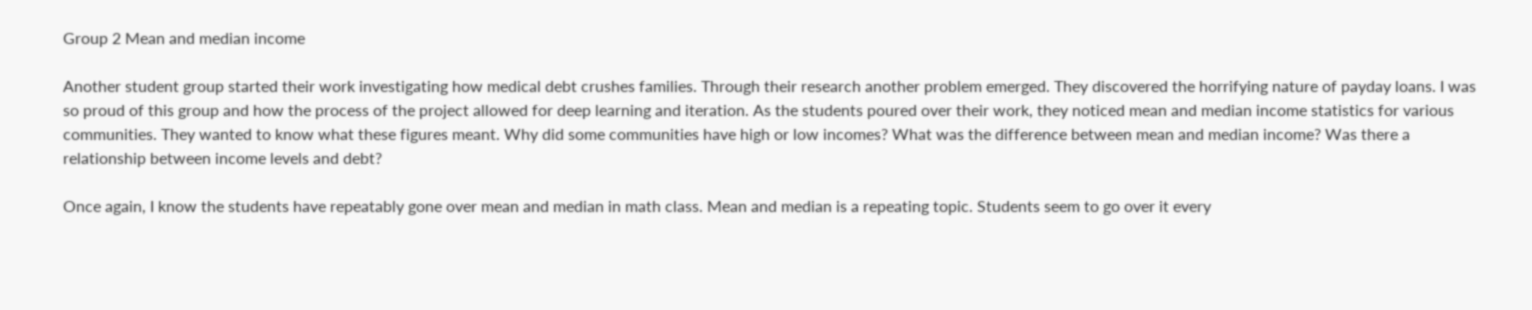Group 2 Mean and median income

Another student group started their work investigating how medical debt crushes families. Through their research another problem emerged. They discovered the horrifying nature of payday loans. I was so proud of this group and how the process of the project allowed for deep learning and iteration. As the students poured over their work, they noticed mean and median income statistics for various communities. They wanted to know what these figures meant. Why did some communities have high or low incomes? What was the difference between mean and median income? Was there a relationship between income levels and debt?

Once again, I know the students have repeatably gone over mean and median in math class. Mean and median is a repeating topic. Students seem to go over it every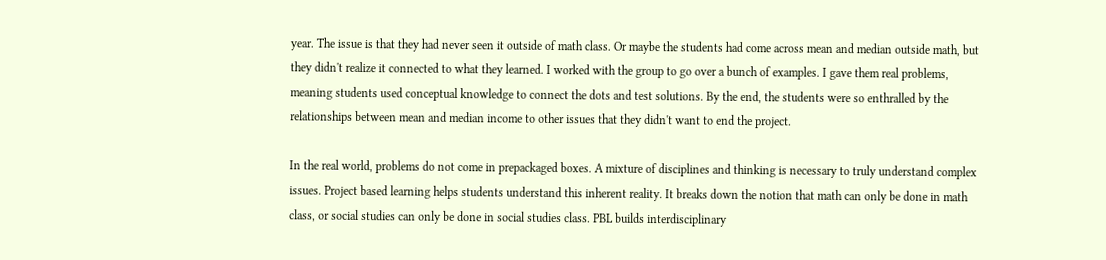year. The issue is that they had never seen it outside of math class. Or maybe the students had come across mean and median outside math, but they didn't realize it connected to what they learned. I worked with the group to go over a bunch of examples. I gave them real problems, meaning students used conceptual knowledge to connect the dots and test solutions. By the end, the students were so enthralled by the relationships between mean and median income to other issues that they didn't want to end the project.

In the real world, problems do not come in prepackaged boxes. A mixture of disciplines and thinking is necessary to truly understand complex issues. Project based learning helps students understand this inherent reality. It breaks down the notion that math can only be done in math class, or social studies can only be done in social studies class. PBL builds interdisciplinary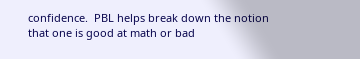confidence.  PBL helps break down the notion that one is good at math or bad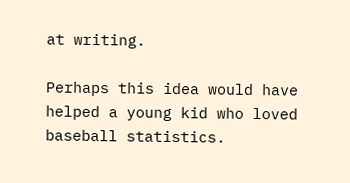at writing.

Perhaps this idea would have helped a young kid who loved baseball statistics.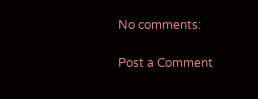No comments:

Post a Comment